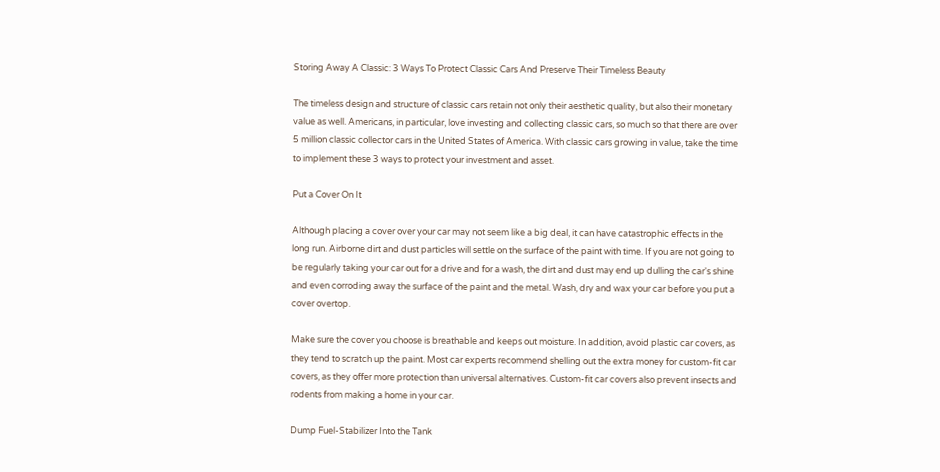Storing Away A Classic: 3 Ways To Protect Classic Cars And Preserve Their Timeless Beauty

The timeless design and structure of classic cars retain not only their aesthetic quality, but also their monetary value as well. Americans, in particular, love investing and collecting classic cars, so much so that there are over 5 million classic collector cars in the United States of America. With classic cars growing in value, take the time to implement these 3 ways to protect your investment and asset.

Put a Cover On It

Although placing a cover over your car may not seem like a big deal, it can have catastrophic effects in the long run. Airborne dirt and dust particles will settle on the surface of the paint with time. If you are not going to be regularly taking your car out for a drive and for a wash, the dirt and dust may end up dulling the car's shine and even corroding away the surface of the paint and the metal. Wash, dry and wax your car before you put a cover overtop.

Make sure the cover you choose is breathable and keeps out moisture. In addition, avoid plastic car covers, as they tend to scratch up the paint. Most car experts recommend shelling out the extra money for custom-fit car covers, as they offer more protection than universal alternatives. Custom-fit car covers also prevent insects and rodents from making a home in your car.

Dump Fuel-Stabilizer Into the Tank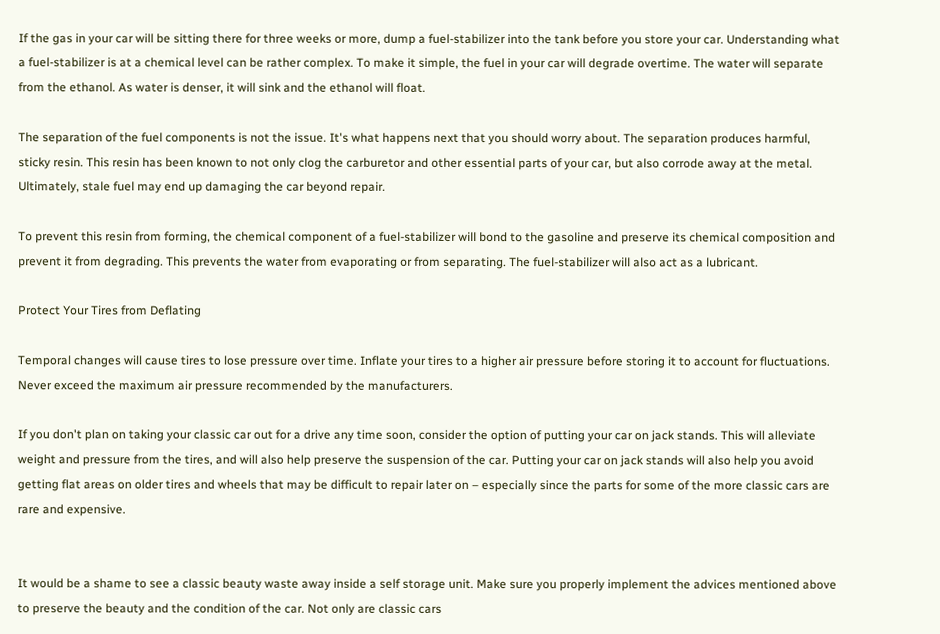If the gas in your car will be sitting there for three weeks or more, dump a fuel-stabilizer into the tank before you store your car. Understanding what a fuel-stabilizer is at a chemical level can be rather complex. To make it simple, the fuel in your car will degrade overtime. The water will separate from the ethanol. As water is denser, it will sink and the ethanol will float.

The separation of the fuel components is not the issue. It's what happens next that you should worry about. The separation produces harmful, sticky resin. This resin has been known to not only clog the carburetor and other essential parts of your car, but also corrode away at the metal. Ultimately, stale fuel may end up damaging the car beyond repair.

To prevent this resin from forming, the chemical component of a fuel-stabilizer will bond to the gasoline and preserve its chemical composition and prevent it from degrading. This prevents the water from evaporating or from separating. The fuel-stabilizer will also act as a lubricant.

Protect Your Tires from Deflating

Temporal changes will cause tires to lose pressure over time. Inflate your tires to a higher air pressure before storing it to account for fluctuations. Never exceed the maximum air pressure recommended by the manufacturers.

If you don't plan on taking your classic car out for a drive any time soon, consider the option of putting your car on jack stands. This will alleviate weight and pressure from the tires, and will also help preserve the suspension of the car. Putting your car on jack stands will also help you avoid getting flat areas on older tires and wheels that may be difficult to repair later on – especially since the parts for some of the more classic cars are rare and expensive.


It would be a shame to see a classic beauty waste away inside a self storage unit. Make sure you properly implement the advices mentioned above to preserve the beauty and the condition of the car. Not only are classic cars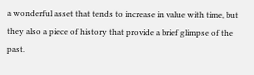a wonderful asset that tends to increase in value with time, but they also a piece of history that provide a brief glimpse of the past.